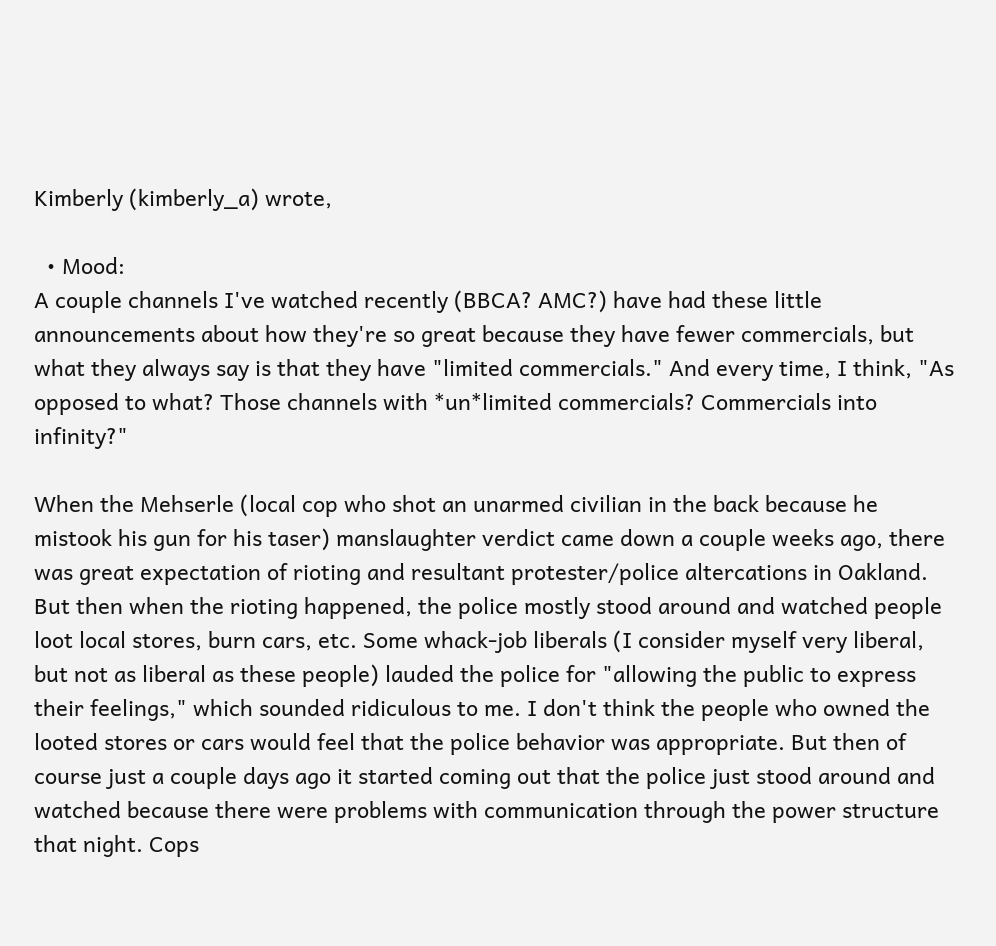Kimberly (kimberly_a) wrote,

  • Mood:
A couple channels I've watched recently (BBCA? AMC?) have had these little announcements about how they're so great because they have fewer commercials, but what they always say is that they have "limited commercials." And every time, I think, "As opposed to what? Those channels with *un*limited commercials? Commercials into infinity?"

When the Mehserle (local cop who shot an unarmed civilian in the back because he mistook his gun for his taser) manslaughter verdict came down a couple weeks ago, there was great expectation of rioting and resultant protester/police altercations in Oakland. But then when the rioting happened, the police mostly stood around and watched people loot local stores, burn cars, etc. Some whack-job liberals (I consider myself very liberal, but not as liberal as these people) lauded the police for "allowing the public to express their feelings," which sounded ridiculous to me. I don't think the people who owned the looted stores or cars would feel that the police behavior was appropriate. But then of course just a couple days ago it started coming out that the police just stood around and watched because there were problems with communication through the power structure that night. Cops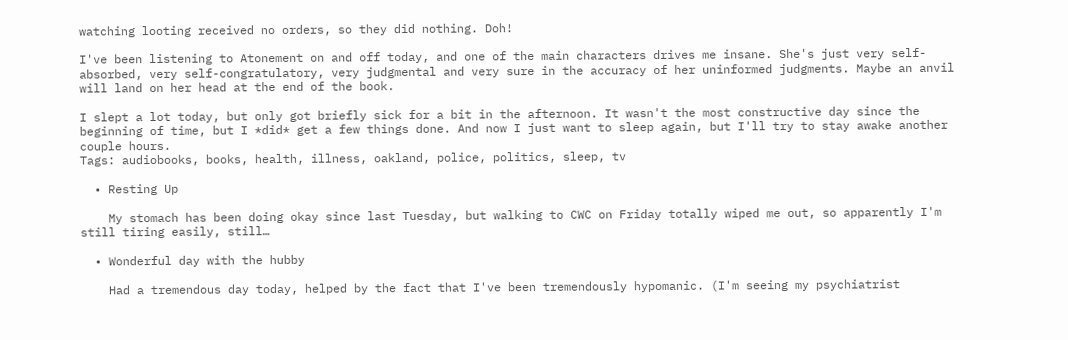watching looting received no orders, so they did nothing. Doh!

I've been listening to Atonement on and off today, and one of the main characters drives me insane. She's just very self-absorbed, very self-congratulatory, very judgmental and very sure in the accuracy of her uninformed judgments. Maybe an anvil will land on her head at the end of the book.

I slept a lot today, but only got briefly sick for a bit in the afternoon. It wasn't the most constructive day since the beginning of time, but I *did* get a few things done. And now I just want to sleep again, but I'll try to stay awake another couple hours.
Tags: audiobooks, books, health, illness, oakland, police, politics, sleep, tv

  • Resting Up

    My stomach has been doing okay since last Tuesday, but walking to CWC on Friday totally wiped me out, so apparently I'm still tiring easily, still…

  • Wonderful day with the hubby

    Had a tremendous day today, helped by the fact that I've been tremendously hypomanic. (I'm seeing my psychiatrist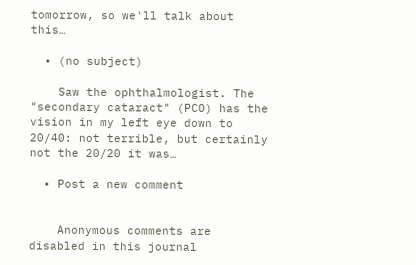tomorrow, so we'll talk about this…

  • (no subject)

    Saw the ophthalmologist. The "secondary cataract" (PCO) has the vision in my left eye down to 20/40: not terrible, but certainly not the 20/20 it was…

  • Post a new comment


    Anonymous comments are disabled in this journal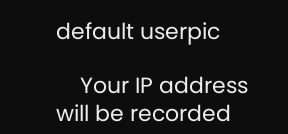default userpic

    Your IP address will be recorded